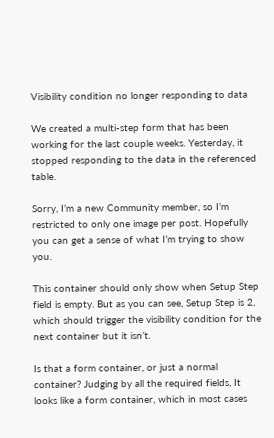Visibility condition no longer responding to data

We created a multi-step form that has been working for the last couple weeks. Yesterday, it stopped responding to the data in the referenced table.

Sorry, I’m a new Community member, so I’m restricted to only one image per post. Hopefully you can get a sense of what I’m trying to show you.

This container should only show when Setup Step field is empty. But as you can see, Setup Step is 2, which should trigger the visibility condition for the next container but it isn’t.

Is that a form container, or just a normal container? Judging by all the required fields, It looks like a form container, which in most cases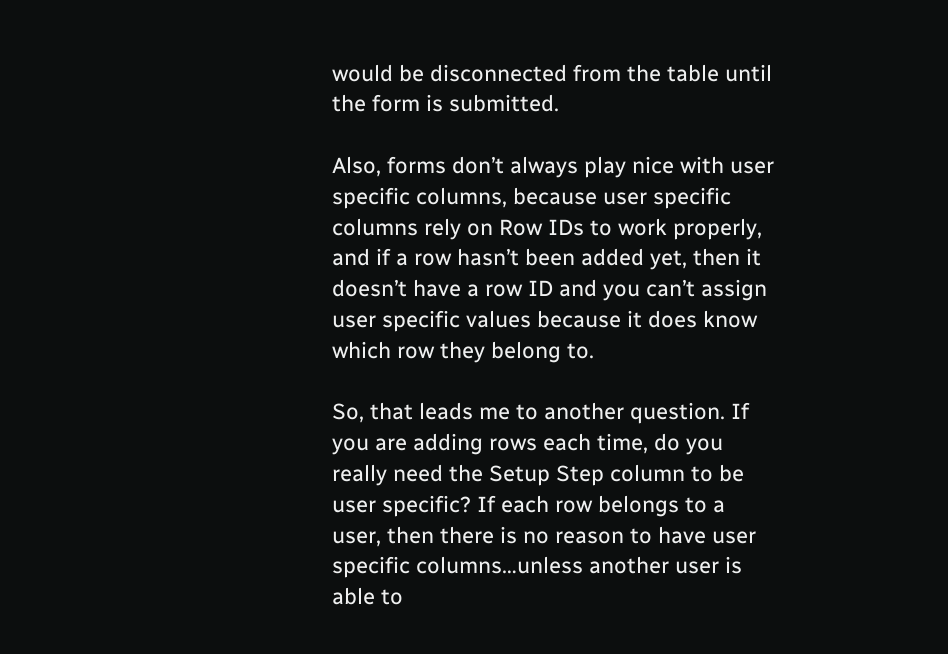would be disconnected from the table until the form is submitted.

Also, forms don’t always play nice with user specific columns, because user specific columns rely on Row IDs to work properly, and if a row hasn’t been added yet, then it doesn’t have a row ID and you can’t assign user specific values because it does know which row they belong to.

So, that leads me to another question. If you are adding rows each time, do you really need the Setup Step column to be user specific? If each row belongs to a user, then there is no reason to have user specific columns…unless another user is able to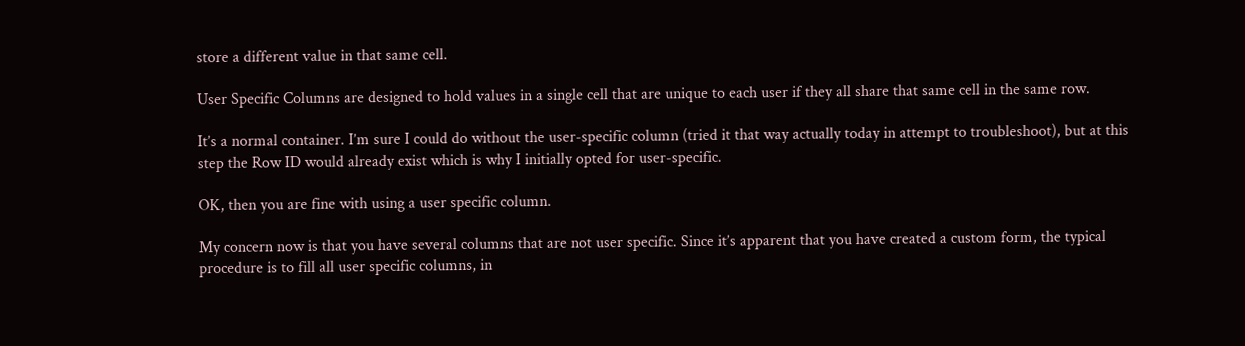store a different value in that same cell.

User Specific Columns are designed to hold values in a single cell that are unique to each user if they all share that same cell in the same row.

It’s a normal container. I’m sure I could do without the user-specific column (tried it that way actually today in attempt to troubleshoot), but at this step the Row ID would already exist which is why I initially opted for user-specific.

OK, then you are fine with using a user specific column.

My concern now is that you have several columns that are not user specific. Since it’s apparent that you have created a custom form, the typical procedure is to fill all user specific columns, in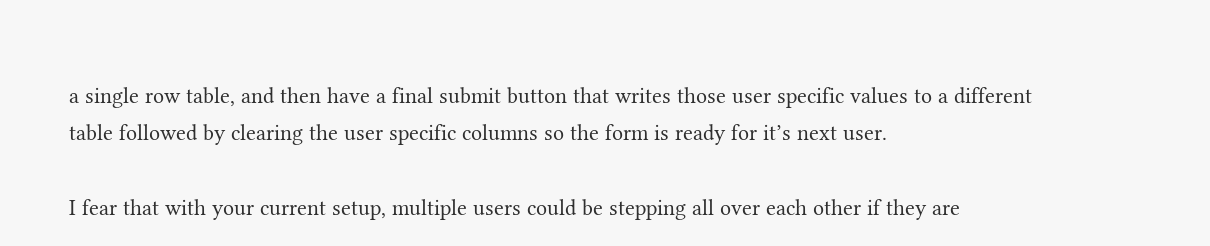a single row table, and then have a final submit button that writes those user specific values to a different table followed by clearing the user specific columns so the form is ready for it’s next user.

I fear that with your current setup, multiple users could be stepping all over each other if they are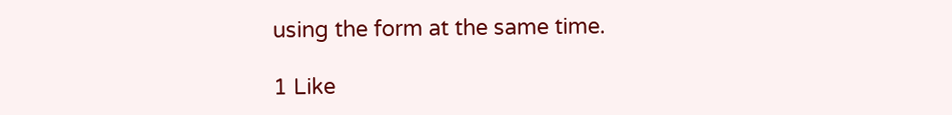using the form at the same time.

1 Like